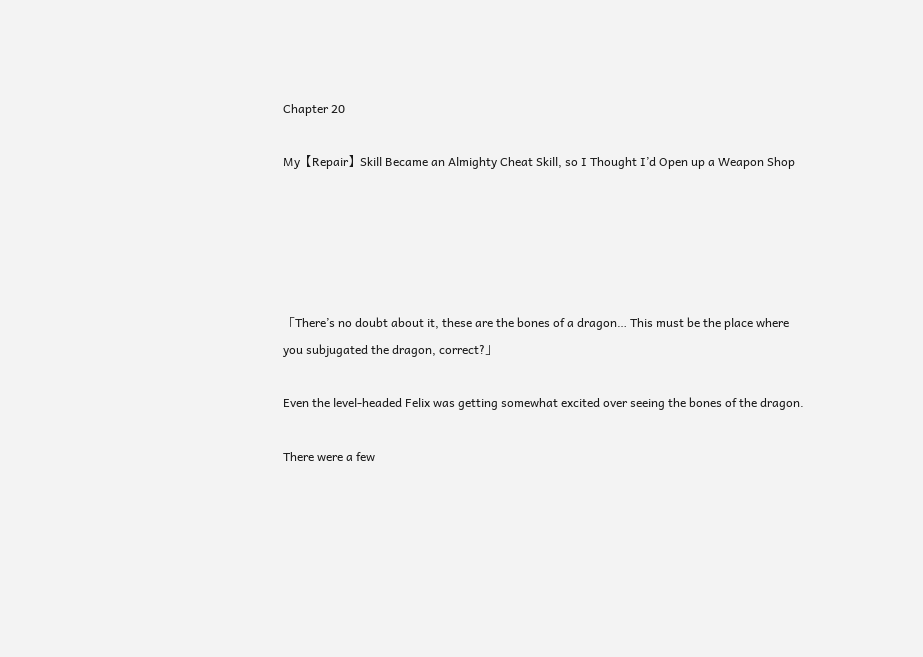Chapter 20

My【Repair】Skill Became an Almighty Cheat Skill, so I Thought I’d Open up a Weapon Shop





「There’s no doubt about it, these are the bones of a dragon… This must be the place where you subjugated the dragon, correct?」

Even the level-headed Felix was getting somewhat excited over seeing the bones of the dragon.

There were a few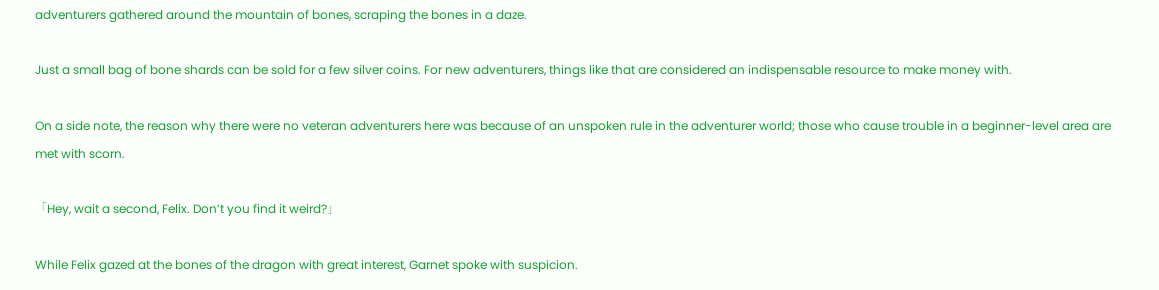adventurers gathered around the mountain of bones, scraping the bones in a daze.

Just a small bag of bone shards can be sold for a few silver coins. For new adventurers, things like that are considered an indispensable resource to make money with.

On a side note, the reason why there were no veteran adventurers here was because of an unspoken rule in the adventurer world; those who cause trouble in a beginner-level area are met with scorn.

「Hey, wait a second, Felix. Don’t you find it weird?」

While Felix gazed at the bones of the dragon with great interest, Garnet spoke with suspicion.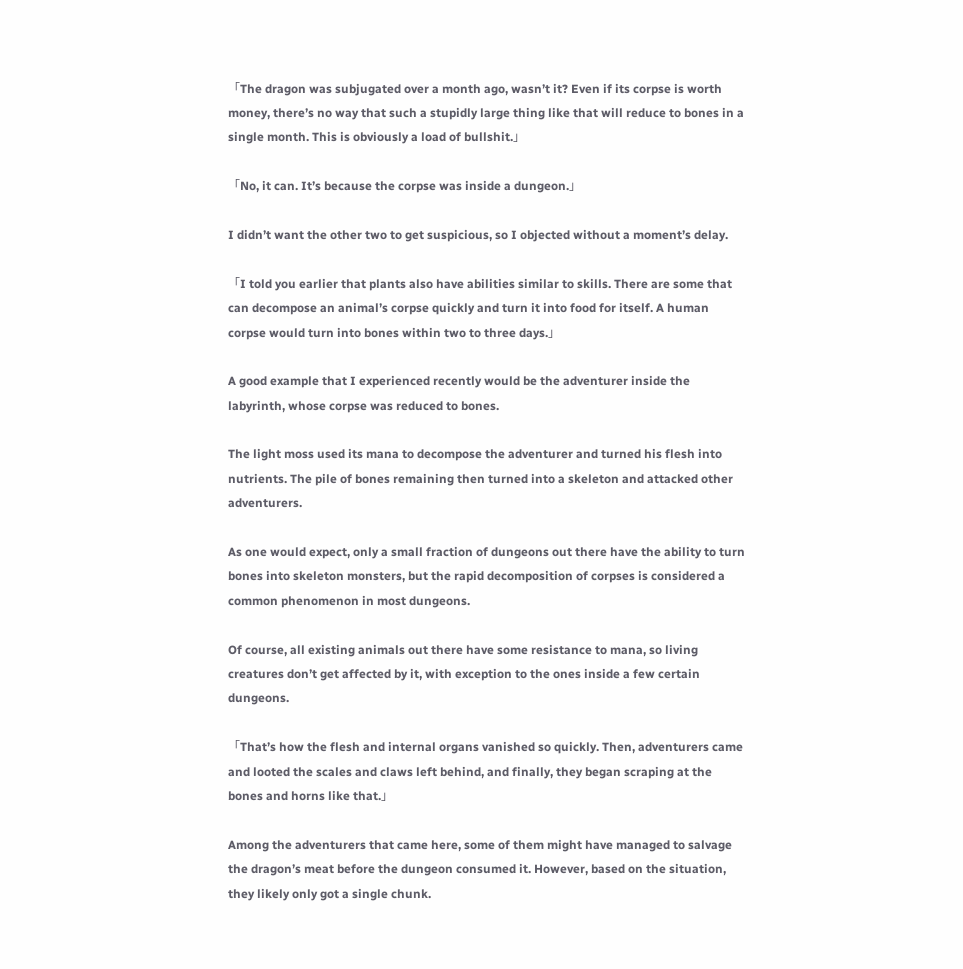「The dragon was subjugated over a month ago, wasn’t it? Even if its corpse is worth money, there’s no way that such a stupidly large thing like that will reduce to bones in a single month. This is obviously a load of bullshit.」

「No, it can. It’s because the corpse was inside a dungeon.」

I didn’t want the other two to get suspicious, so I objected without a moment’s delay.

「I told you earlier that plants also have abilities similar to skills. There are some that can decompose an animal’s corpse quickly and turn it into food for itself. A human corpse would turn into bones within two to three days.」

A good example that I experienced recently would be the adventurer inside the labyrinth, whose corpse was reduced to bones.

The light moss used its mana to decompose the adventurer and turned his flesh into nutrients. The pile of bones remaining then turned into a skeleton and attacked other adventurers.

As one would expect, only a small fraction of dungeons out there have the ability to turn bones into skeleton monsters, but the rapid decomposition of corpses is considered a common phenomenon in most dungeons.

Of course, all existing animals out there have some resistance to mana, so living creatures don’t get affected by it, with exception to the ones inside a few certain dungeons.

「That’s how the flesh and internal organs vanished so quickly. Then, adventurers came and looted the scales and claws left behind, and finally, they began scraping at the bones and horns like that.」

Among the adventurers that came here, some of them might have managed to salvage the dragon’s meat before the dungeon consumed it. However, based on the situation, they likely only got a single chunk.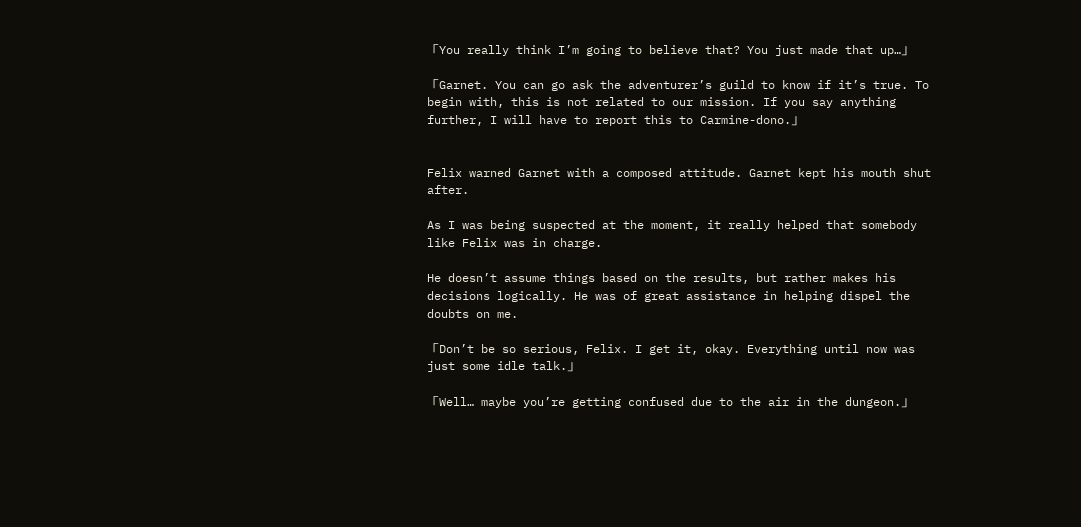「You really think I’m going to believe that? You just made that up…」

「Garnet. You can go ask the adventurer’s guild to know if it’s true. To begin with, this is not related to our mission. If you say anything further, I will have to report this to Carmine-dono.」


Felix warned Garnet with a composed attitude. Garnet kept his mouth shut after.

As I was being suspected at the moment, it really helped that somebody like Felix was in charge.

He doesn’t assume things based on the results, but rather makes his decisions logically. He was of great assistance in helping dispel the doubts on me.

「Don’t be so serious, Felix. I get it, okay. Everything until now was just some idle talk.」

「Well… maybe you’re getting confused due to the air in the dungeon.」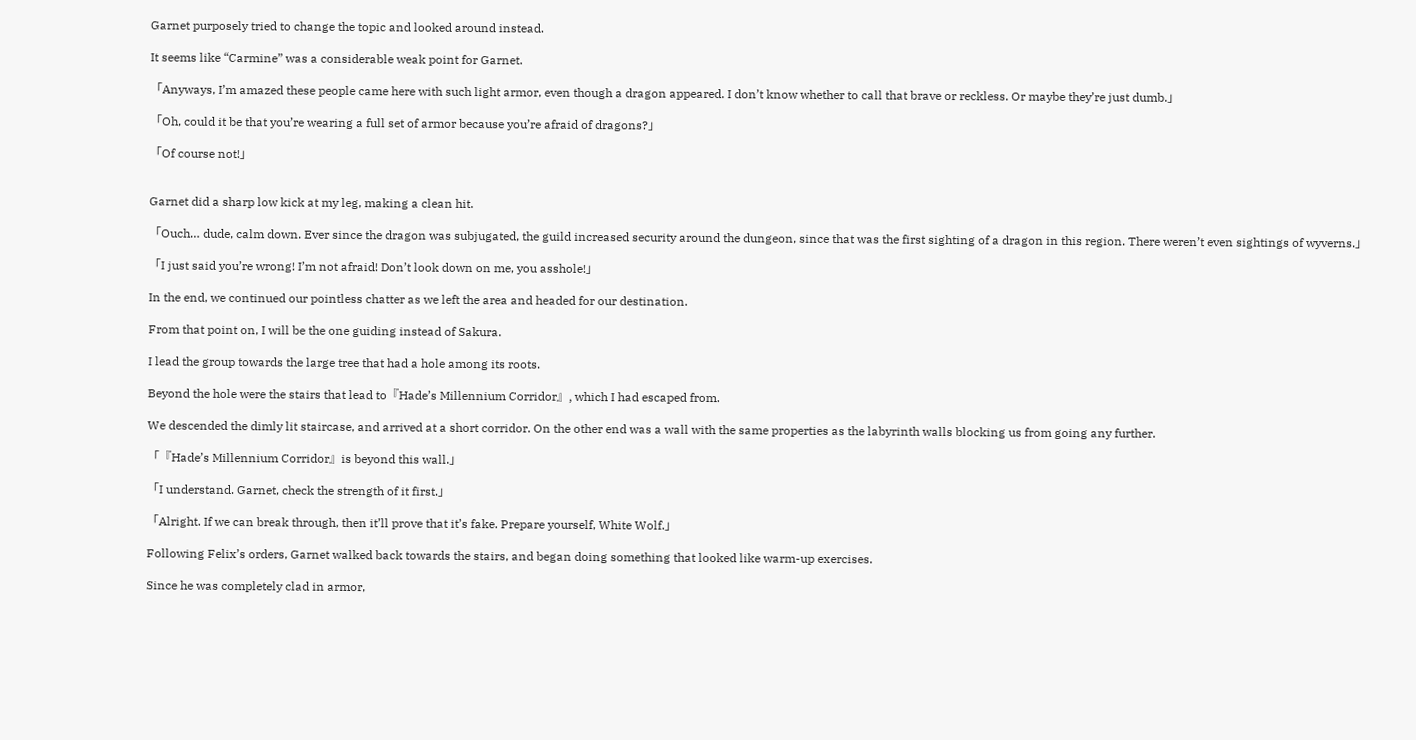Garnet purposely tried to change the topic and looked around instead.

It seems like “Carmine” was a considerable weak point for Garnet.

「Anyways, I’m amazed these people came here with such light armor, even though a dragon appeared. I don’t know whether to call that brave or reckless. Or maybe they’re just dumb.」

「Oh, could it be that you’re wearing a full set of armor because you’re afraid of dragons?」

「Of course not!」


Garnet did a sharp low kick at my leg, making a clean hit.

「Ouch… dude, calm down. Ever since the dragon was subjugated, the guild increased security around the dungeon, since that was the first sighting of a dragon in this region. There weren’t even sightings of wyverns.」

「I just said you’re wrong! I’m not afraid! Don’t look down on me, you asshole!」

In the end, we continued our pointless chatter as we left the area and headed for our destination.

From that point on, I will be the one guiding instead of Sakura.

I lead the group towards the large tree that had a hole among its roots.

Beyond the hole were the stairs that lead to『Hade’s Millennium Corridor』, which I had escaped from.

We descended the dimly lit staircase, and arrived at a short corridor. On the other end was a wall with the same properties as the labyrinth walls blocking us from going any further.

「『Hade’s Millennium Corridor』is beyond this wall.」

「I understand. Garnet, check the strength of it first.」

「Alright. If we can break through, then it’ll prove that it’s fake. Prepare yourself, White Wolf.」

Following Felix’s orders, Garnet walked back towards the stairs, and began doing something that looked like warm-up exercises.

Since he was completely clad in armor,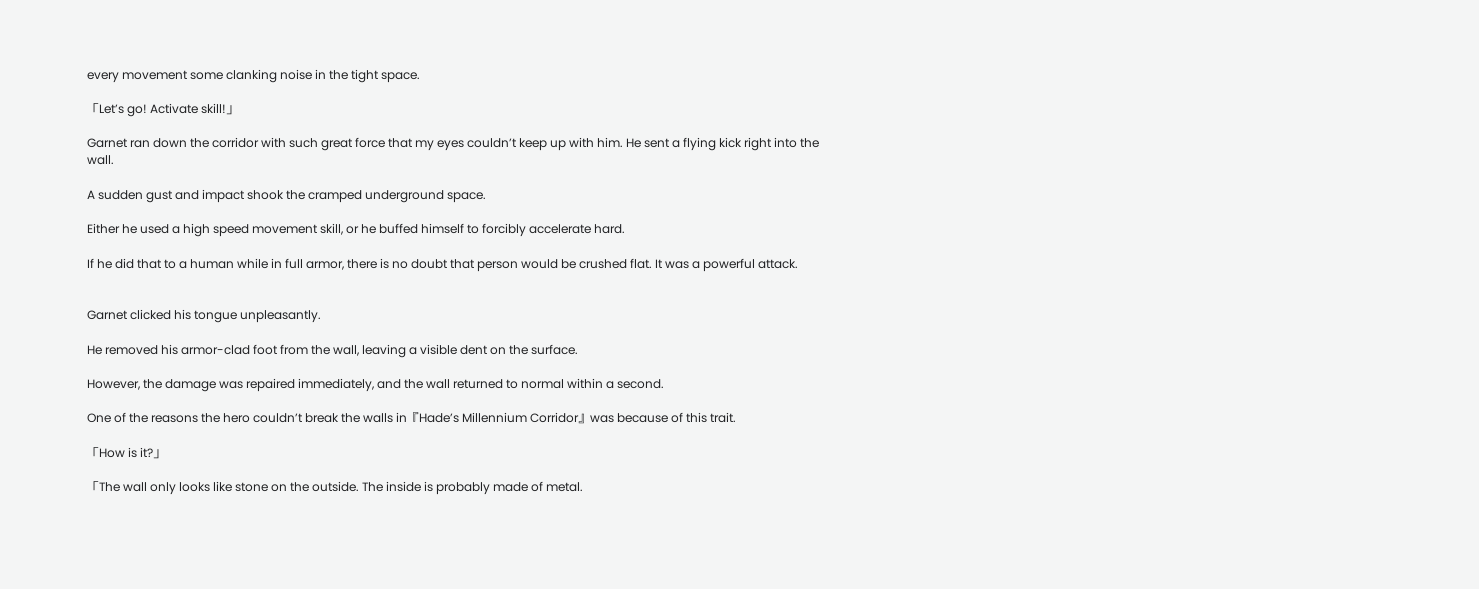every movement some clanking noise in the tight space.

「Let’s go! Activate skill!」

Garnet ran down the corridor with such great force that my eyes couldn’t keep up with him. He sent a flying kick right into the wall.

A sudden gust and impact shook the cramped underground space.

Either he used a high speed movement skill, or he buffed himself to forcibly accelerate hard.

If he did that to a human while in full armor, there is no doubt that person would be crushed flat. It was a powerful attack.


Garnet clicked his tongue unpleasantly.

He removed his armor-clad foot from the wall, leaving a visible dent on the surface.

However, the damage was repaired immediately, and the wall returned to normal within a second.

One of the reasons the hero couldn’t break the walls in『Hade’s Millennium Corridor』was because of this trait.

「How is it?」

「The wall only looks like stone on the outside. The inside is probably made of metal.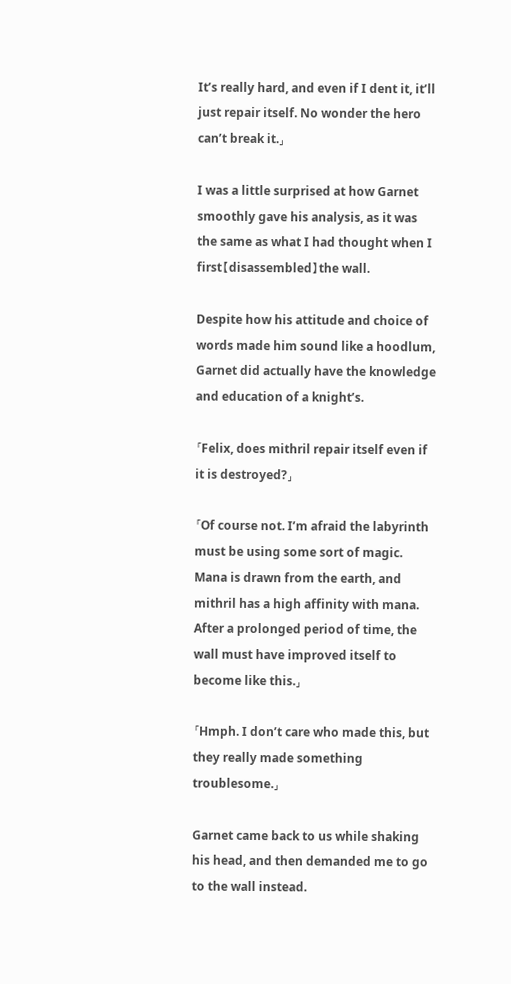It’s really hard, and even if I dent it, it’ll just repair itself. No wonder the hero can’t break it.」

I was a little surprised at how Garnet smoothly gave his analysis, as it was the same as what I had thought when I first【disassembled】the wall.

Despite how his attitude and choice of words made him sound like a hoodlum, Garnet did actually have the knowledge and education of a knight’s.

「Felix, does mithril repair itself even if it is destroyed?」

「Of course not. I’m afraid the labyrinth must be using some sort of magic. Mana is drawn from the earth, and mithril has a high affinity with mana. After a prolonged period of time, the wall must have improved itself to become like this.」

「Hmph. I don’t care who made this, but they really made something troublesome.」

Garnet came back to us while shaking his head, and then demanded me to go to the wall instead.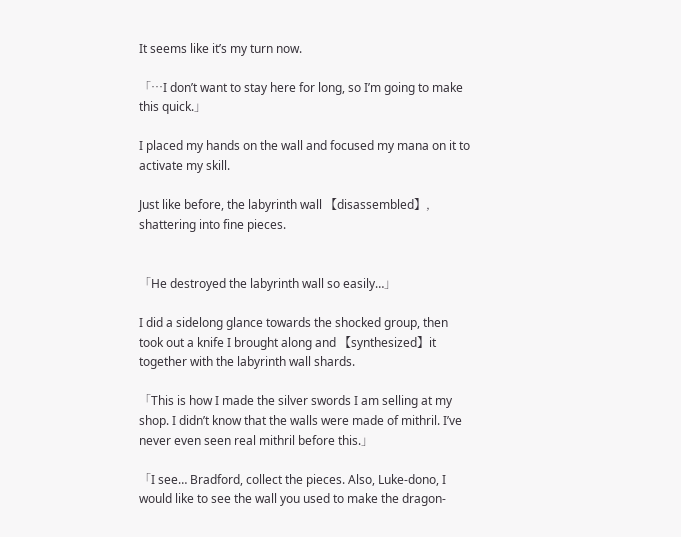It seems like it’s my turn now.

「…I don’t want to stay here for long, so I’m going to make this quick.」

I placed my hands on the wall and focused my mana on it to activate my skill.

Just like before, the labyrinth wall 【disassembled】, shattering into fine pieces.


「He destroyed the labyrinth wall so easily…」

I did a sidelong glance towards the shocked group, then took out a knife I brought along and 【synthesized】it together with the labyrinth wall shards.

「This is how I made the silver swords I am selling at my shop. I didn’t know that the walls were made of mithril. I’ve never even seen real mithril before this.」

「I see… Bradford, collect the pieces. Also, Luke-dono, I would like to see the wall you used to make the dragon-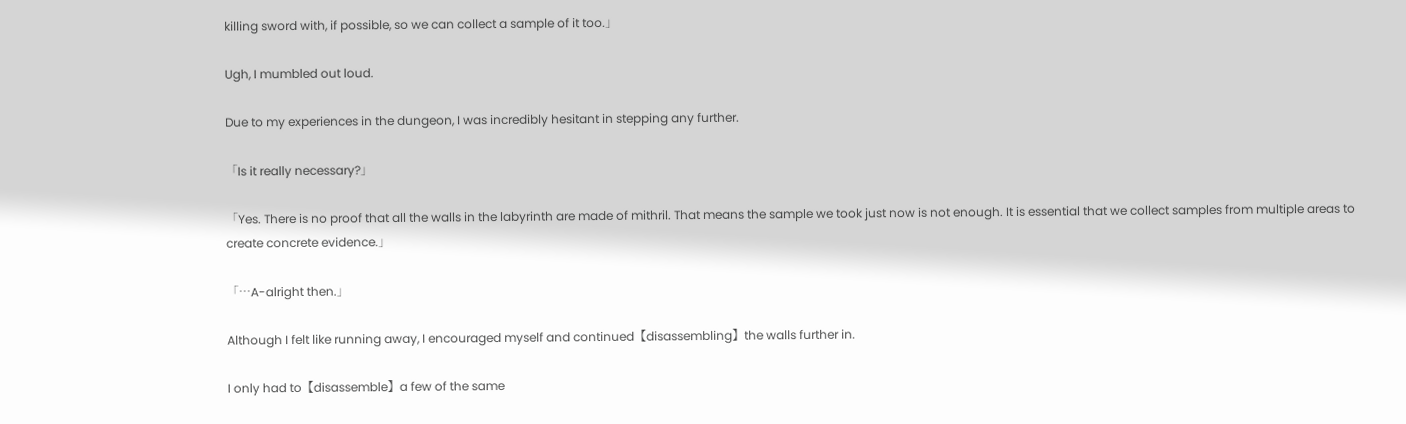killing sword with, if possible, so we can collect a sample of it too.」

Ugh, I mumbled out loud.

Due to my experiences in the dungeon, I was incredibly hesitant in stepping any further.

「Is it really necessary?」

「Yes. There is no proof that all the walls in the labyrinth are made of mithril. That means the sample we took just now is not enough. It is essential that we collect samples from multiple areas to create concrete evidence.」

「…A-alright then.」

Although I felt like running away, I encouraged myself and continued【disassembling】the walls further in.

I only had to【disassemble】a few of the same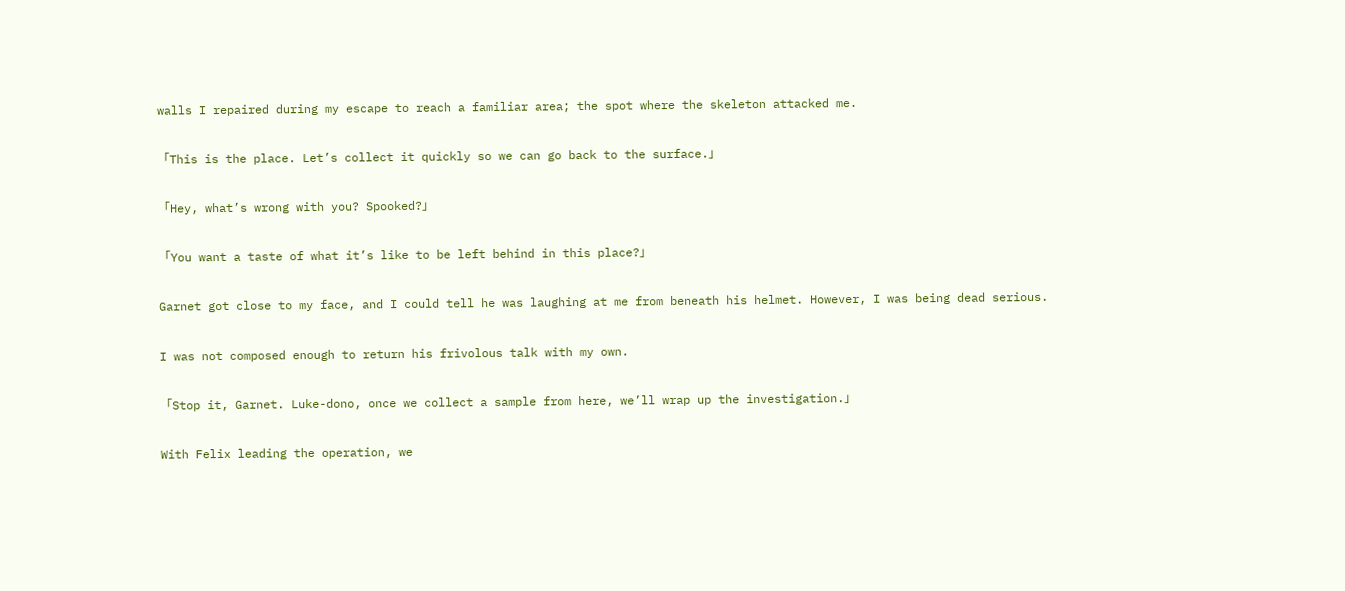walls I repaired during my escape to reach a familiar area; the spot where the skeleton attacked me.

「This is the place. Let’s collect it quickly so we can go back to the surface.」

「Hey, what’s wrong with you? Spooked?」

「You want a taste of what it’s like to be left behind in this place?」

Garnet got close to my face, and I could tell he was laughing at me from beneath his helmet. However, I was being dead serious.

I was not composed enough to return his frivolous talk with my own.

「Stop it, Garnet. Luke-dono, once we collect a sample from here, we’ll wrap up the investigation.」

With Felix leading the operation, we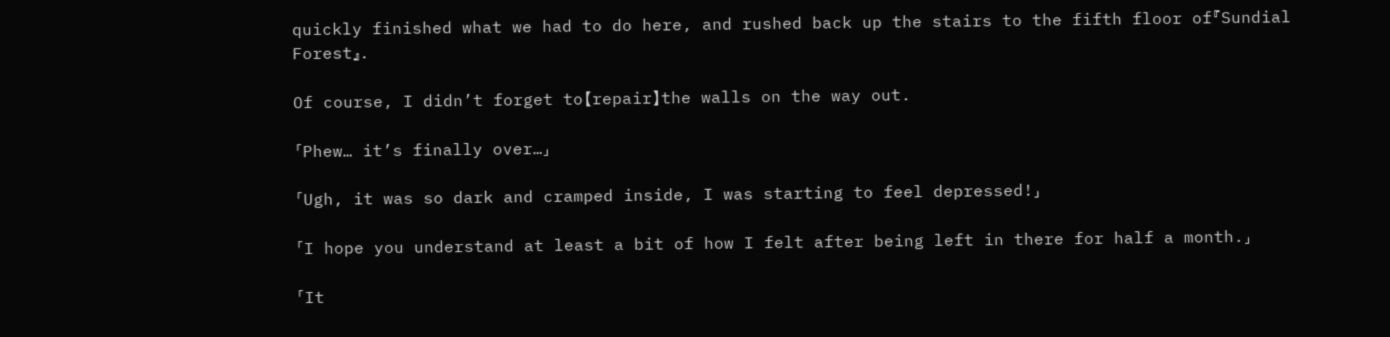quickly finished what we had to do here, and rushed back up the stairs to the fifth floor of『Sundial Forest』.

Of course, I didn’t forget to【repair】the walls on the way out.

「Phew… it’s finally over…」

「Ugh, it was so dark and cramped inside, I was starting to feel depressed!」

「I hope you understand at least a bit of how I felt after being left in there for half a month.」

「It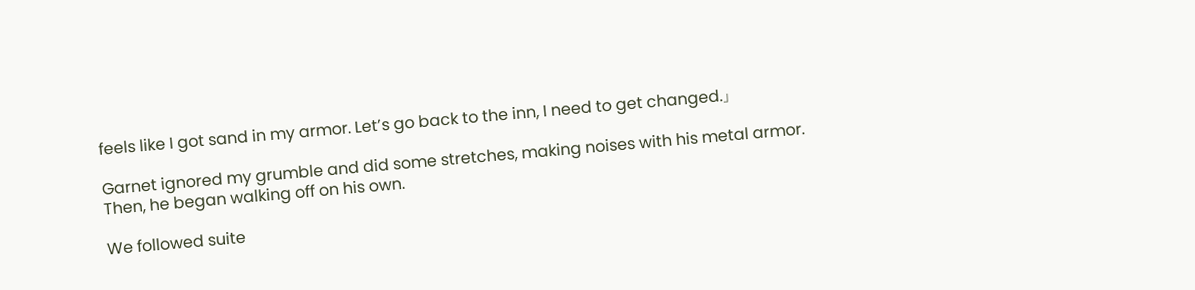feels like I got sand in my armor. Let’s go back to the inn, I need to get changed.」

Garnet ignored my grumble and did some stretches, making noises with his metal armor. Then, he began walking off on his own.

We followed suite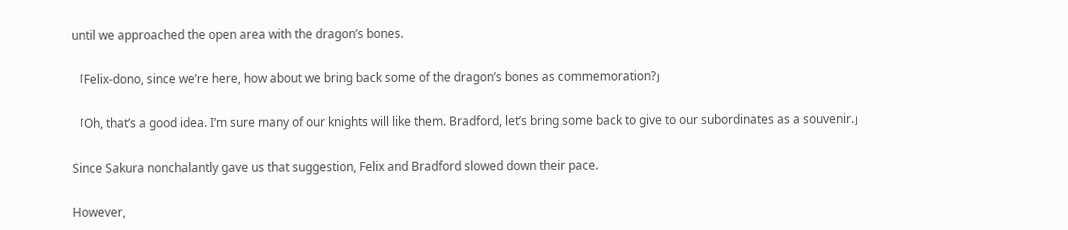until we approached the open area with the dragon’s bones.

「Felix-dono, since we’re here, how about we bring back some of the dragon’s bones as commemoration?」

「Oh, that’s a good idea. I’m sure many of our knights will like them. Bradford, let’s bring some back to give to our subordinates as a souvenir.」

Since Sakura nonchalantly gave us that suggestion, Felix and Bradford slowed down their pace.

However,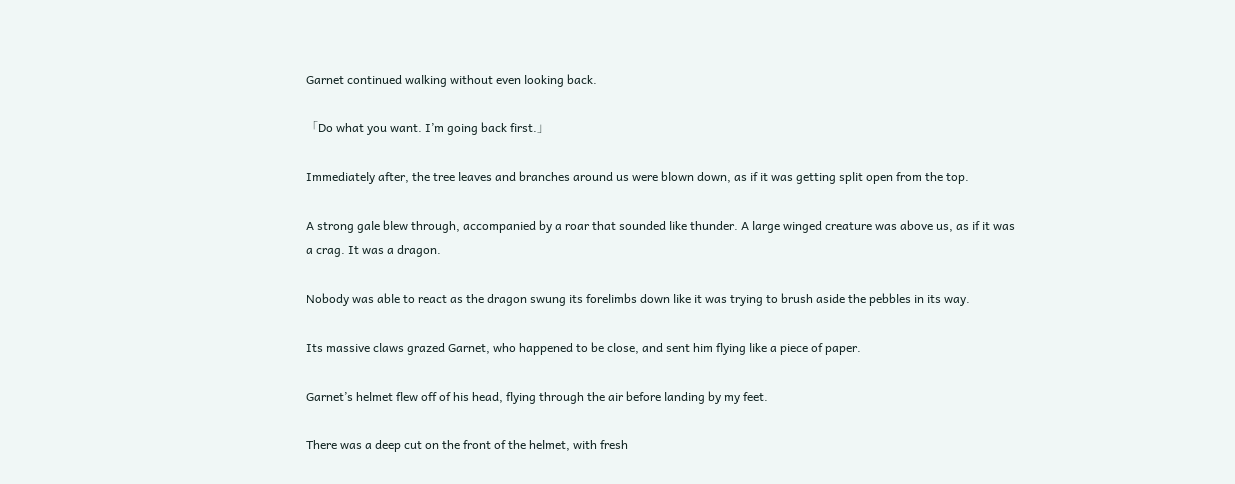Garnet continued walking without even looking back.

「Do what you want. I’m going back first.」

Immediately after, the tree leaves and branches around us were blown down, as if it was getting split open from the top.

A strong gale blew through, accompanied by a roar that sounded like thunder. A large winged creature was above us, as if it was a crag. It was a dragon.

Nobody was able to react as the dragon swung its forelimbs down like it was trying to brush aside the pebbles in its way.

Its massive claws grazed Garnet, who happened to be close, and sent him flying like a piece of paper.

Garnet’s helmet flew off of his head, flying through the air before landing by my feet.

There was a deep cut on the front of the helmet, with fresh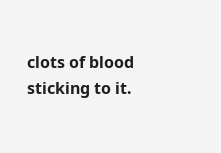clots of blood sticking to it.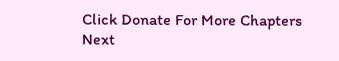Click Donate For More Chapters
Next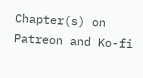Chapter(s) on Patreon and Ko-fi